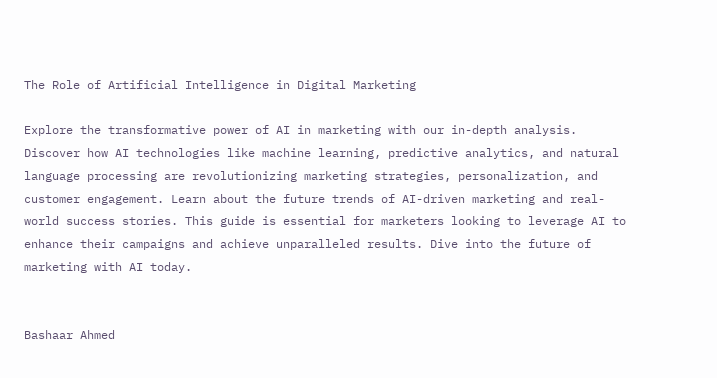The Role of Artificial Intelligence in Digital Marketing

Explore the transformative power of AI in marketing with our in-depth analysis. Discover how AI technologies like machine learning, predictive analytics, and natural language processing are revolutionizing marketing strategies, personalization, and customer engagement. Learn about the future trends of AI-driven marketing and real-world success stories. This guide is essential for marketers looking to leverage AI to enhance their campaigns and achieve unparalleled results. Dive into the future of marketing with AI today.


Bashaar Ahmed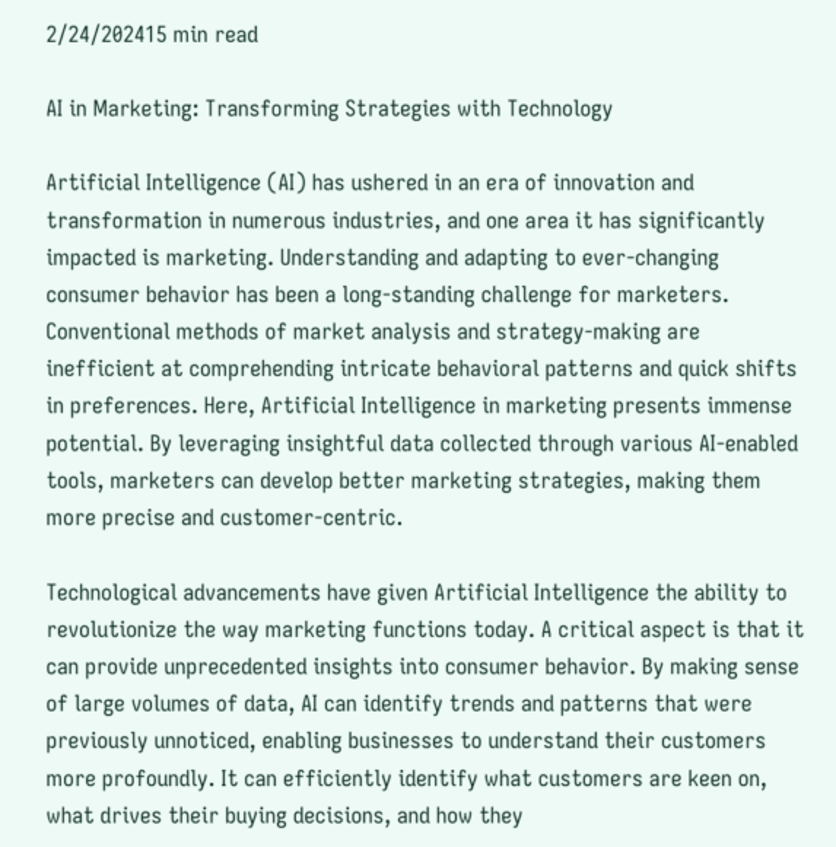2/24/202415 min read

AI in Marketing: Transforming Strategies with Technology

Artificial Intelligence (AI) has ushered in an era of innovation and transformation in numerous industries, and one area it has significantly impacted is marketing. Understanding and adapting to ever-changing consumer behavior has been a long-standing challenge for marketers. Conventional methods of market analysis and strategy-making are inefficient at comprehending intricate behavioral patterns and quick shifts in preferences. Here, Artificial Intelligence in marketing presents immense potential. By leveraging insightful data collected through various AI-enabled tools, marketers can develop better marketing strategies, making them more precise and customer-centric.

Technological advancements have given Artificial Intelligence the ability to revolutionize the way marketing functions today. A critical aspect is that it can provide unprecedented insights into consumer behavior. By making sense of large volumes of data, AI can identify trends and patterns that were previously unnoticed, enabling businesses to understand their customers more profoundly. It can efficiently identify what customers are keen on, what drives their buying decisions, and how they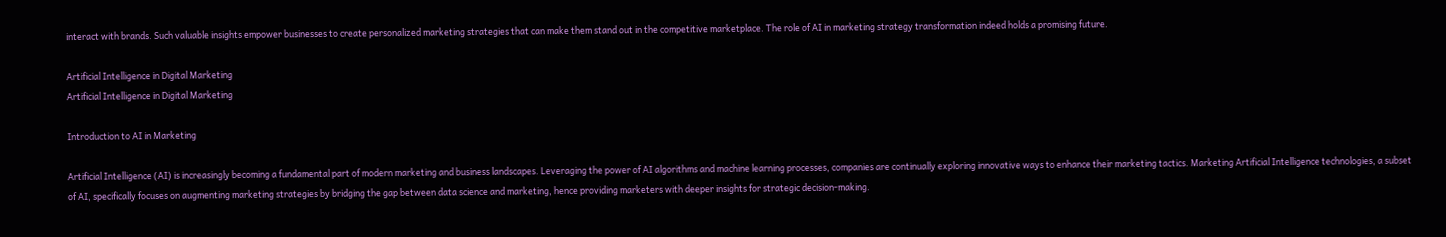interact with brands. Such valuable insights empower businesses to create personalized marketing strategies that can make them stand out in the competitive marketplace. The role of AI in marketing strategy transformation indeed holds a promising future.

Artificial Intelligence in Digital Marketing
Artificial Intelligence in Digital Marketing

Introduction to AI in Marketing

Artificial Intelligence (AI) is increasingly becoming a fundamental part of modern marketing and business landscapes. Leveraging the power of AI algorithms and machine learning processes, companies are continually exploring innovative ways to enhance their marketing tactics. Marketing Artificial Intelligence technologies, a subset of AI, specifically focuses on augmenting marketing strategies by bridging the gap between data science and marketing, hence providing marketers with deeper insights for strategic decision-making.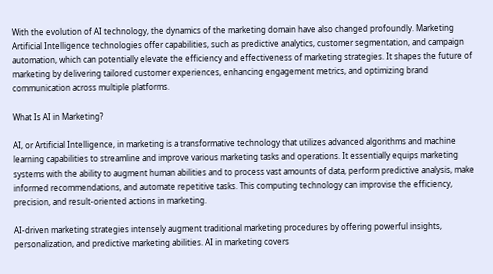With the evolution of AI technology, the dynamics of the marketing domain have also changed profoundly. Marketing Artificial Intelligence technologies offer capabilities, such as predictive analytics, customer segmentation, and campaign automation, which can potentially elevate the efficiency and effectiveness of marketing strategies. It shapes the future of marketing by delivering tailored customer experiences, enhancing engagement metrics, and optimizing brand communication across multiple platforms.

What Is AI in Marketing?

AI, or Artificial Intelligence, in marketing is a transformative technology that utilizes advanced algorithms and machine learning capabilities to streamline and improve various marketing tasks and operations. It essentially equips marketing systems with the ability to augment human abilities and to process vast amounts of data, perform predictive analysis, make informed recommendations, and automate repetitive tasks. This computing technology can improvise the efficiency, precision, and result-oriented actions in marketing.

AI-driven marketing strategies intensely augment traditional marketing procedures by offering powerful insights, personalization, and predictive marketing abilities. AI in marketing covers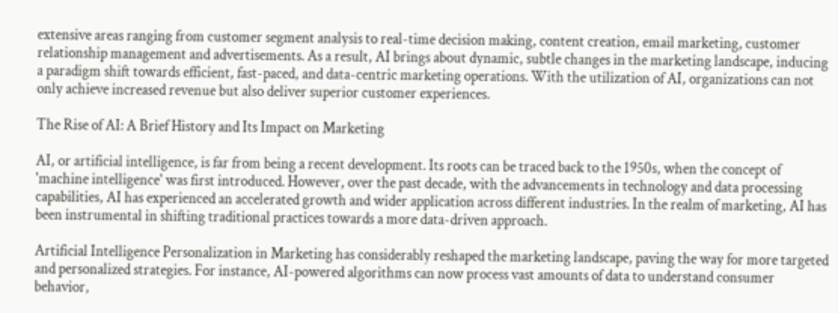extensive areas ranging from customer segment analysis to real-time decision making, content creation, email marketing, customer relationship management and advertisements. As a result, AI brings about dynamic, subtle changes in the marketing landscape, inducing a paradigm shift towards efficient, fast-paced, and data-centric marketing operations. With the utilization of AI, organizations can not only achieve increased revenue but also deliver superior customer experiences.

The Rise of AI: A Brief History and Its Impact on Marketing

AI, or artificial intelligence, is far from being a recent development. Its roots can be traced back to the 1950s, when the concept of 'machine intelligence' was first introduced. However, over the past decade, with the advancements in technology and data processing capabilities, AI has experienced an accelerated growth and wider application across different industries. In the realm of marketing, AI has been instrumental in shifting traditional practices towards a more data-driven approach.

Artificial Intelligence Personalization in Marketing has considerably reshaped the marketing landscape, paving the way for more targeted and personalized strategies. For instance, AI-powered algorithms can now process vast amounts of data to understand consumer behavior,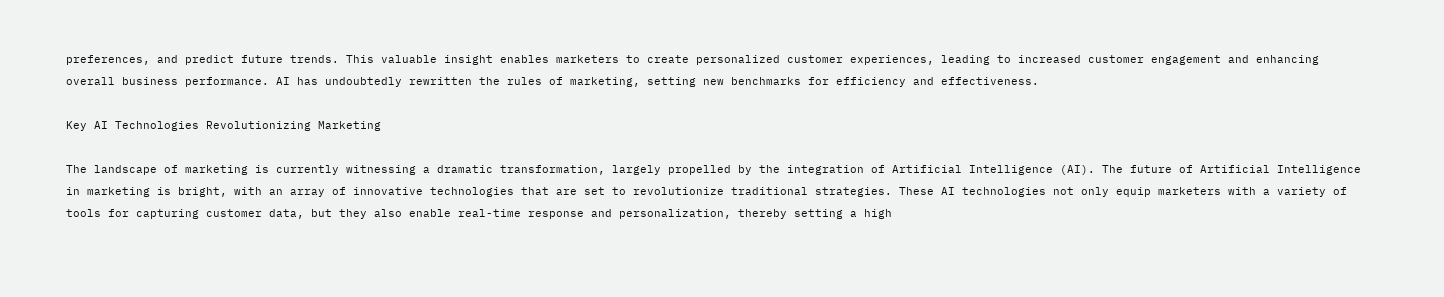preferences, and predict future trends. This valuable insight enables marketers to create personalized customer experiences, leading to increased customer engagement and enhancing overall business performance. AI has undoubtedly rewritten the rules of marketing, setting new benchmarks for efficiency and effectiveness.

Key AI Technologies Revolutionizing Marketing

The landscape of marketing is currently witnessing a dramatic transformation, largely propelled by the integration of Artificial Intelligence (AI). The future of Artificial Intelligence in marketing is bright, with an array of innovative technologies that are set to revolutionize traditional strategies. These AI technologies not only equip marketers with a variety of tools for capturing customer data, but they also enable real-time response and personalization, thereby setting a high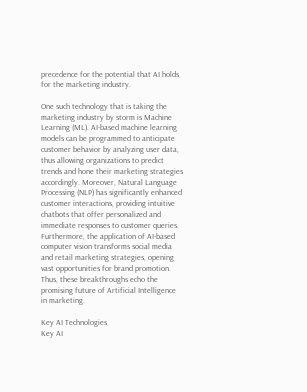precedence for the potential that AI holds for the marketing industry.

One such technology that is taking the marketing industry by storm is Machine Learning (ML). AI-based machine learning models can be programmed to anticipate customer behavior by analyzing user data, thus allowing organizations to predict trends and hone their marketing strategies accordingly. Moreover, Natural Language Processing (NLP) has significantly enhanced customer interactions, providing intuitive chatbots that offer personalized and immediate responses to customer queries. Furthermore, the application of AI-based computer vision transforms social media and retail marketing strategies, opening vast opportunities for brand promotion. Thus, these breakthroughs echo the promising future of Artificial Intelligence in marketing.

Key AI Technologies
Key AI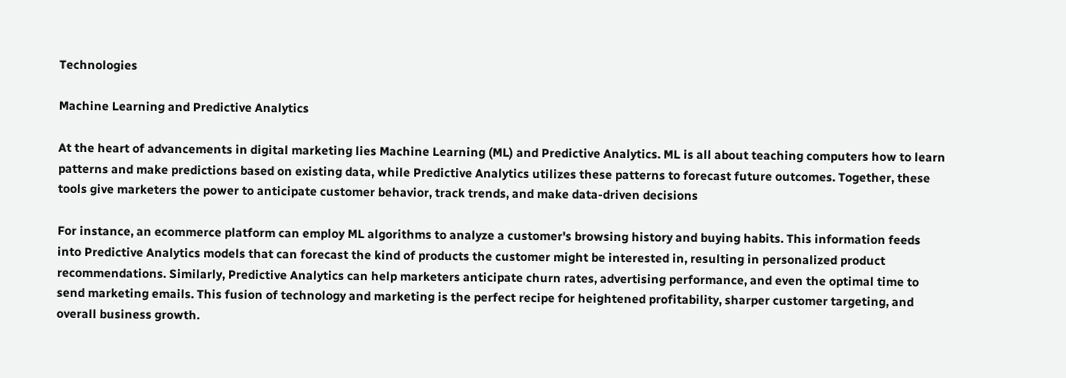Technologies

Machine Learning and Predictive Analytics

At the heart of advancements in digital marketing lies Machine Learning (ML) and Predictive Analytics. ML is all about teaching computers how to learn patterns and make predictions based on existing data, while Predictive Analytics utilizes these patterns to forecast future outcomes. Together, these tools give marketers the power to anticipate customer behavior, track trends, and make data-driven decisions

For instance, an ecommerce platform can employ ML algorithms to analyze a customer's browsing history and buying habits. This information feeds into Predictive Analytics models that can forecast the kind of products the customer might be interested in, resulting in personalized product recommendations. Similarly, Predictive Analytics can help marketers anticipate churn rates, advertising performance, and even the optimal time to send marketing emails. This fusion of technology and marketing is the perfect recipe for heightened profitability, sharper customer targeting, and overall business growth.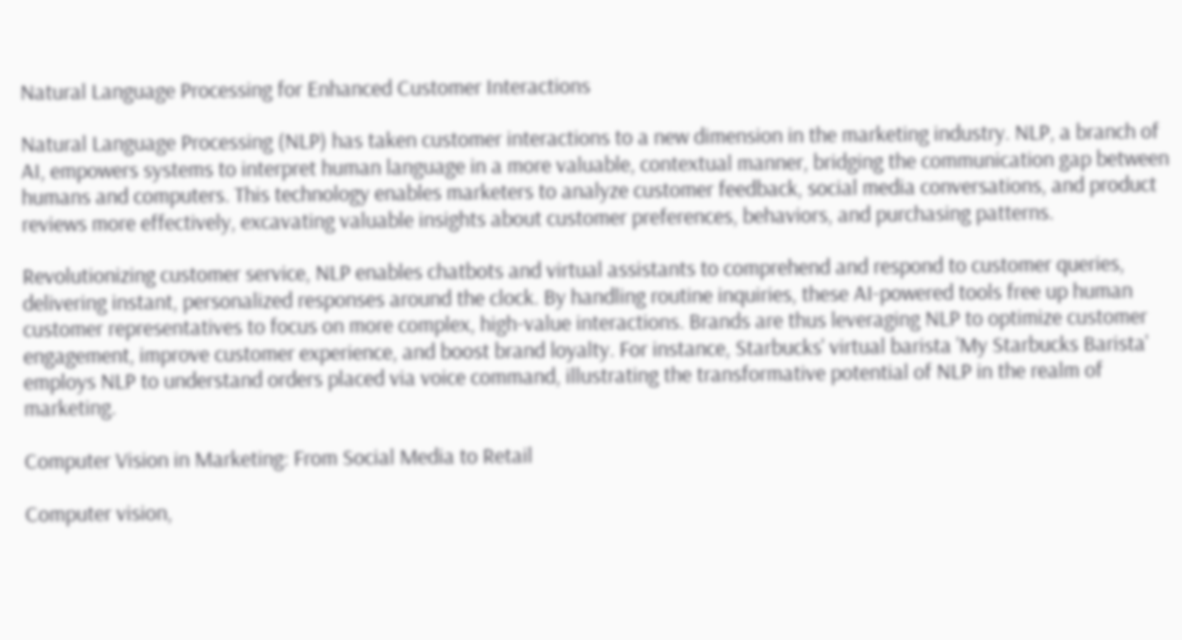Natural Language Processing for Enhanced Customer Interactions

Natural Language Processing (NLP) has taken customer interactions to a new dimension in the marketing industry. NLP, a branch of AI, empowers systems to interpret human language in a more valuable, contextual manner, bridging the communication gap between humans and computers. This technology enables marketers to analyze customer feedback, social media conversations, and product reviews more effectively, excavating valuable insights about customer preferences, behaviors, and purchasing patterns.

Revolutionizing customer service, NLP enables chatbots and virtual assistants to comprehend and respond to customer queries, delivering instant, personalized responses around the clock. By handling routine inquiries, these AI-powered tools free up human customer representatives to focus on more complex, high-value interactions. Brands are thus leveraging NLP to optimize customer engagement, improve customer experience, and boost brand loyalty. For instance, Starbucks' virtual barista 'My Starbucks Barista' employs NLP to understand orders placed via voice command, illustrating the transformative potential of NLP in the realm of marketing.

Computer Vision in Marketing: From Social Media to Retail

Computer vision,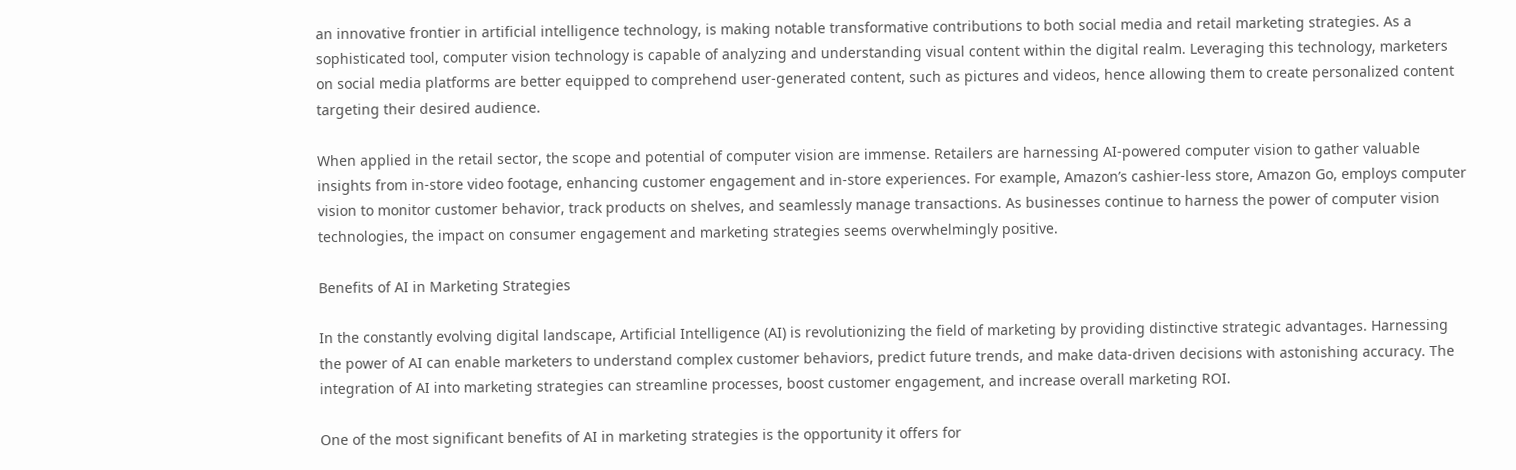an innovative frontier in artificial intelligence technology, is making notable transformative contributions to both social media and retail marketing strategies. As a sophisticated tool, computer vision technology is capable of analyzing and understanding visual content within the digital realm. Leveraging this technology, marketers on social media platforms are better equipped to comprehend user-generated content, such as pictures and videos, hence allowing them to create personalized content targeting their desired audience.

When applied in the retail sector, the scope and potential of computer vision are immense. Retailers are harnessing AI-powered computer vision to gather valuable insights from in-store video footage, enhancing customer engagement and in-store experiences. For example, Amazon’s cashier-less store, Amazon Go, employs computer vision to monitor customer behavior, track products on shelves, and seamlessly manage transactions. As businesses continue to harness the power of computer vision technologies, the impact on consumer engagement and marketing strategies seems overwhelmingly positive.

Benefits of AI in Marketing Strategies

In the constantly evolving digital landscape, Artificial Intelligence (AI) is revolutionizing the field of marketing by providing distinctive strategic advantages. Harnessing the power of AI can enable marketers to understand complex customer behaviors, predict future trends, and make data-driven decisions with astonishing accuracy. The integration of AI into marketing strategies can streamline processes, boost customer engagement, and increase overall marketing ROI.

One of the most significant benefits of AI in marketing strategies is the opportunity it offers for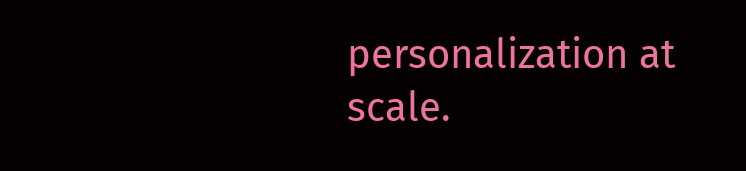personalization at scale.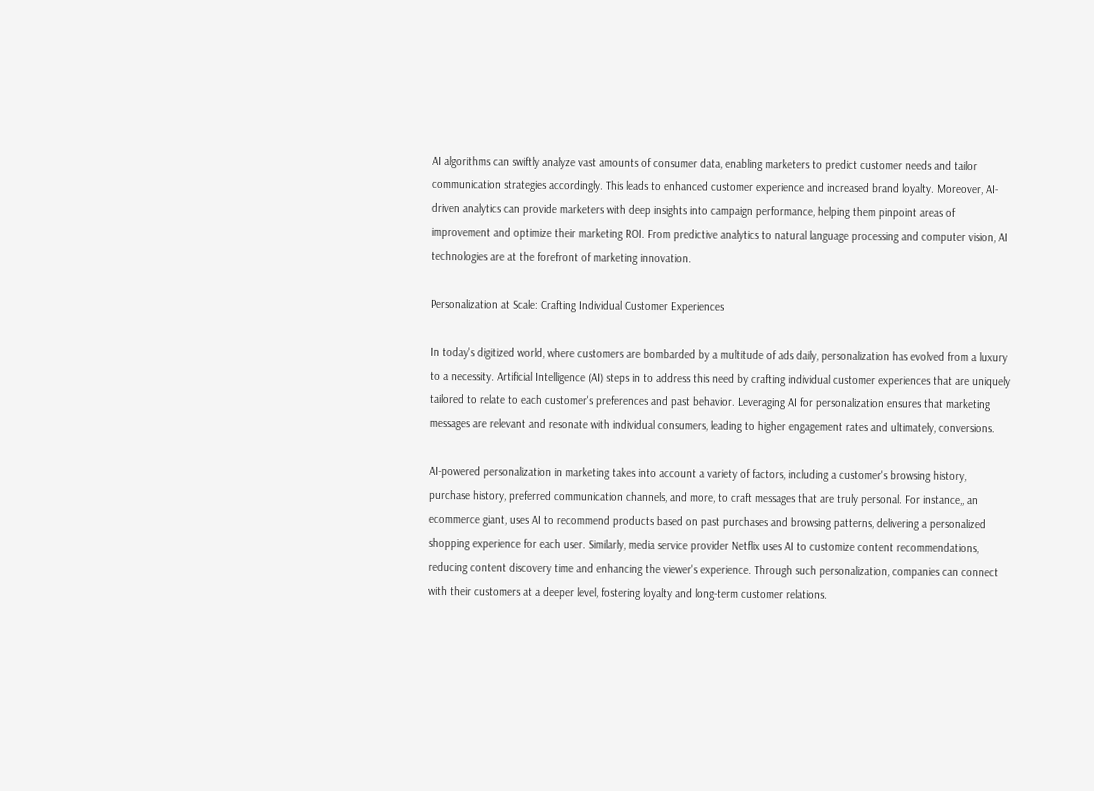AI algorithms can swiftly analyze vast amounts of consumer data, enabling marketers to predict customer needs and tailor communication strategies accordingly. This leads to enhanced customer experience and increased brand loyalty. Moreover, AI-driven analytics can provide marketers with deep insights into campaign performance, helping them pinpoint areas of improvement and optimize their marketing ROI. From predictive analytics to natural language processing and computer vision, AI technologies are at the forefront of marketing innovation.

Personalization at Scale: Crafting Individual Customer Experiences

In today's digitized world, where customers are bombarded by a multitude of ads daily, personalization has evolved from a luxury to a necessity. Artificial Intelligence (AI) steps in to address this need by crafting individual customer experiences that are uniquely tailored to relate to each customer's preferences and past behavior. Leveraging AI for personalization ensures that marketing messages are relevant and resonate with individual consumers, leading to higher engagement rates and ultimately, conversions.

AI-powered personalization in marketing takes into account a variety of factors, including a customer's browsing history, purchase history, preferred communication channels, and more, to craft messages that are truly personal. For instance,, an ecommerce giant, uses AI to recommend products based on past purchases and browsing patterns, delivering a personalized shopping experience for each user. Similarly, media service provider Netflix uses AI to customize content recommendations, reducing content discovery time and enhancing the viewer's experience. Through such personalization, companies can connect with their customers at a deeper level, fostering loyalty and long-term customer relations.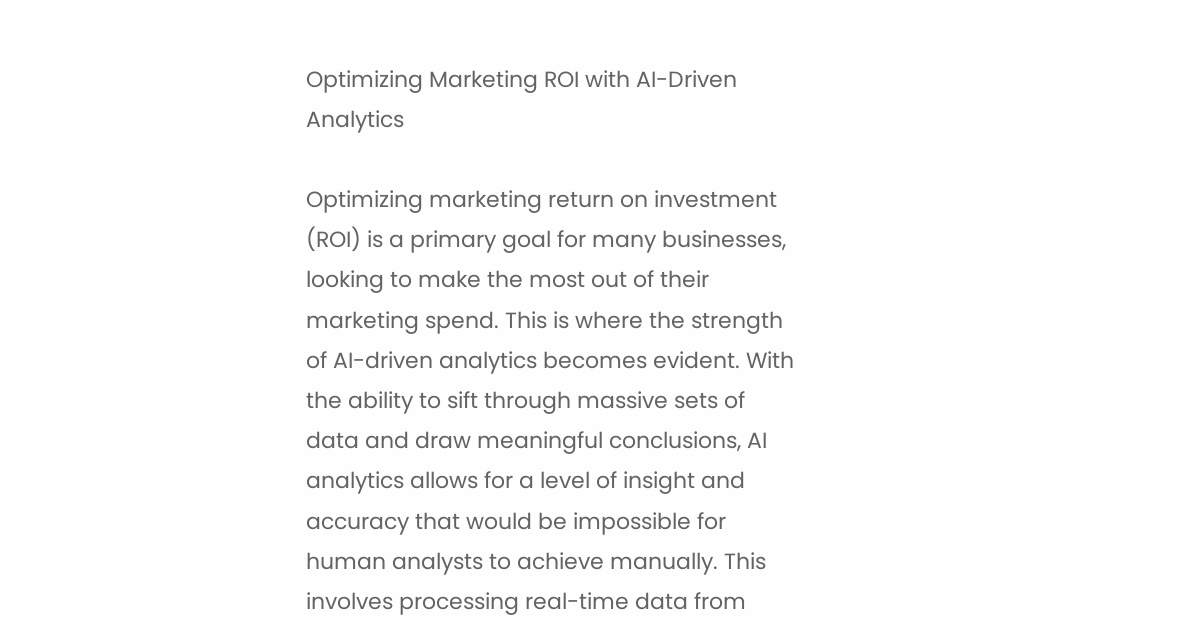Optimizing Marketing ROI with AI-Driven Analytics

Optimizing marketing return on investment (ROI) is a primary goal for many businesses, looking to make the most out of their marketing spend. This is where the strength of AI-driven analytics becomes evident. With the ability to sift through massive sets of data and draw meaningful conclusions, AI analytics allows for a level of insight and accuracy that would be impossible for human analysts to achieve manually. This involves processing real-time data from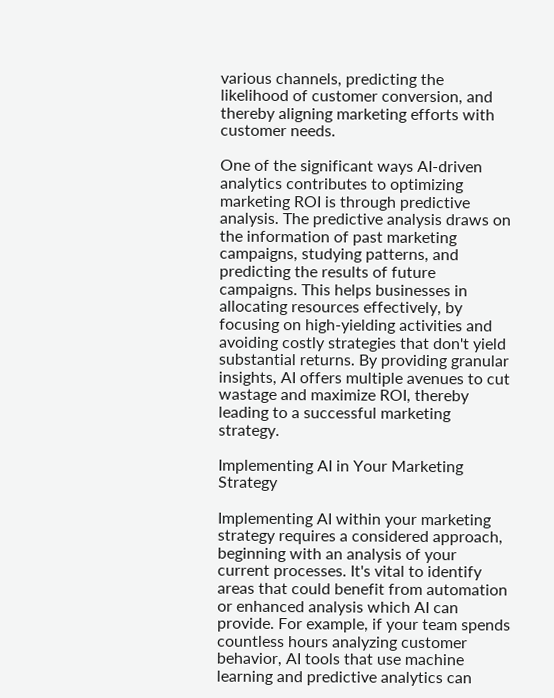various channels, predicting the likelihood of customer conversion, and thereby aligning marketing efforts with customer needs.

One of the significant ways AI-driven analytics contributes to optimizing marketing ROI is through predictive analysis. The predictive analysis draws on the information of past marketing campaigns, studying patterns, and predicting the results of future campaigns. This helps businesses in allocating resources effectively, by focusing on high-yielding activities and avoiding costly strategies that don't yield substantial returns. By providing granular insights, AI offers multiple avenues to cut wastage and maximize ROI, thereby leading to a successful marketing strategy.

Implementing AI in Your Marketing Strategy

Implementing AI within your marketing strategy requires a considered approach, beginning with an analysis of your current processes. It's vital to identify areas that could benefit from automation or enhanced analysis which AI can provide. For example, if your team spends countless hours analyzing customer behavior, AI tools that use machine learning and predictive analytics can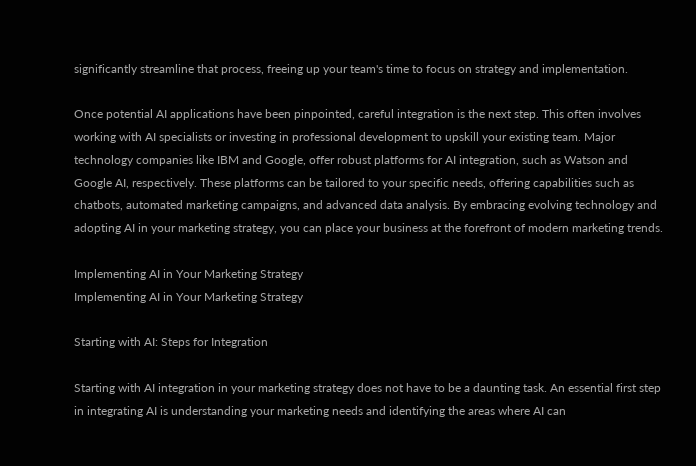significantly streamline that process, freeing up your team's time to focus on strategy and implementation.

Once potential AI applications have been pinpointed, careful integration is the next step. This often involves working with AI specialists or investing in professional development to upskill your existing team. Major technology companies like IBM and Google, offer robust platforms for AI integration, such as Watson and Google AI, respectively. These platforms can be tailored to your specific needs, offering capabilities such as chatbots, automated marketing campaigns, and advanced data analysis. By embracing evolving technology and adopting AI in your marketing strategy, you can place your business at the forefront of modern marketing trends.

Implementing AI in Your Marketing Strategy
Implementing AI in Your Marketing Strategy

Starting with AI: Steps for Integration

Starting with AI integration in your marketing strategy does not have to be a daunting task. An essential first step in integrating AI is understanding your marketing needs and identifying the areas where AI can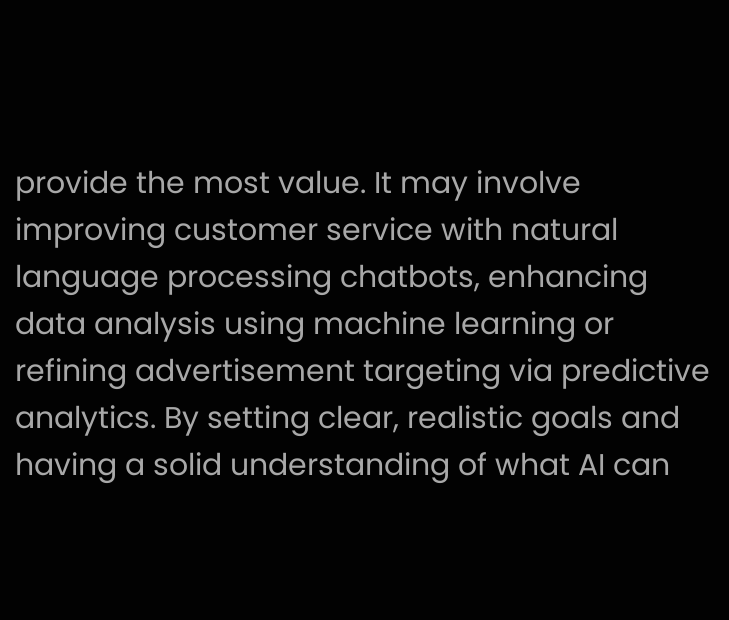provide the most value. It may involve improving customer service with natural language processing chatbots, enhancing data analysis using machine learning or refining advertisement targeting via predictive analytics. By setting clear, realistic goals and having a solid understanding of what AI can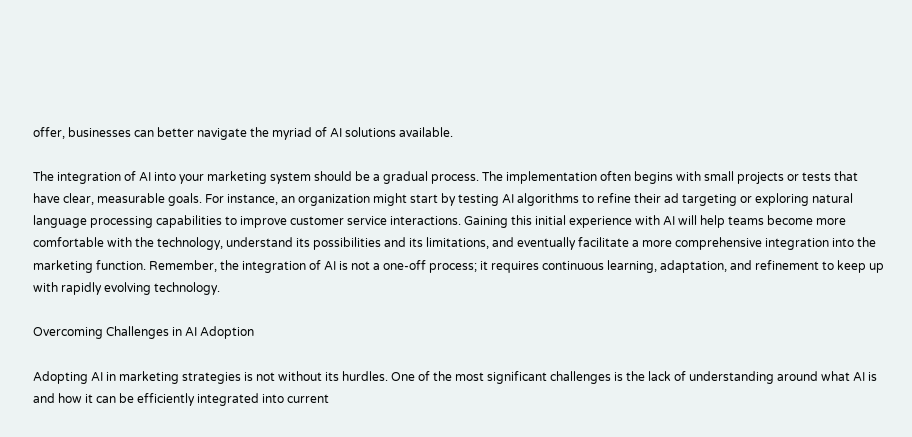offer, businesses can better navigate the myriad of AI solutions available.

The integration of AI into your marketing system should be a gradual process. The implementation often begins with small projects or tests that have clear, measurable goals. For instance, an organization might start by testing AI algorithms to refine their ad targeting or exploring natural language processing capabilities to improve customer service interactions. Gaining this initial experience with AI will help teams become more comfortable with the technology, understand its possibilities and its limitations, and eventually facilitate a more comprehensive integration into the marketing function. Remember, the integration of AI is not a one-off process; it requires continuous learning, adaptation, and refinement to keep up with rapidly evolving technology.

Overcoming Challenges in AI Adoption

Adopting AI in marketing strategies is not without its hurdles. One of the most significant challenges is the lack of understanding around what AI is and how it can be efficiently integrated into current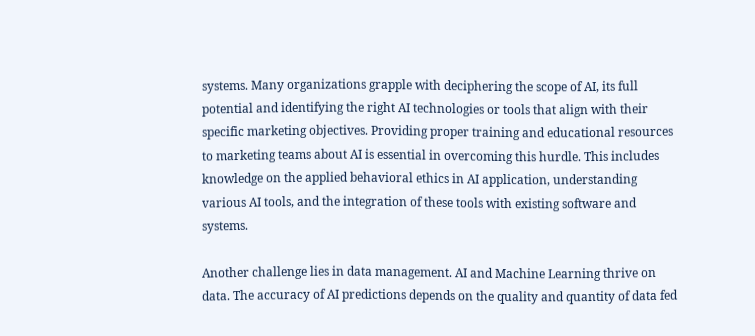systems. Many organizations grapple with deciphering the scope of AI, its full potential and identifying the right AI technologies or tools that align with their specific marketing objectives. Providing proper training and educational resources to marketing teams about AI is essential in overcoming this hurdle. This includes knowledge on the applied behavioral ethics in AI application, understanding various AI tools, and the integration of these tools with existing software and systems.

Another challenge lies in data management. AI and Machine Learning thrive on data. The accuracy of AI predictions depends on the quality and quantity of data fed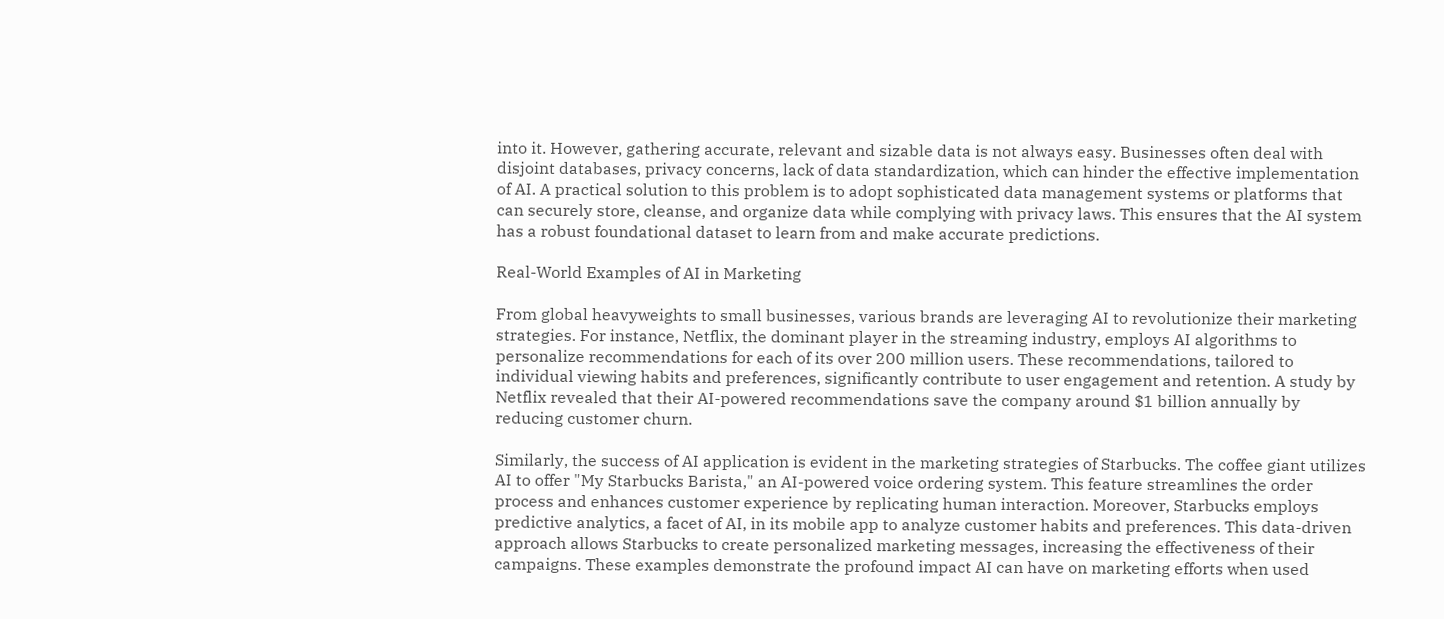into it. However, gathering accurate, relevant and sizable data is not always easy. Businesses often deal with disjoint databases, privacy concerns, lack of data standardization, which can hinder the effective implementation of AI. A practical solution to this problem is to adopt sophisticated data management systems or platforms that can securely store, cleanse, and organize data while complying with privacy laws. This ensures that the AI system has a robust foundational dataset to learn from and make accurate predictions.

Real-World Examples of AI in Marketing

From global heavyweights to small businesses, various brands are leveraging AI to revolutionize their marketing strategies. For instance, Netflix, the dominant player in the streaming industry, employs AI algorithms to personalize recommendations for each of its over 200 million users. These recommendations, tailored to individual viewing habits and preferences, significantly contribute to user engagement and retention. A study by Netflix revealed that their AI-powered recommendations save the company around $1 billion annually by reducing customer churn.

Similarly, the success of AI application is evident in the marketing strategies of Starbucks. The coffee giant utilizes AI to offer "My Starbucks Barista," an AI-powered voice ordering system. This feature streamlines the order process and enhances customer experience by replicating human interaction. Moreover, Starbucks employs predictive analytics, a facet of AI, in its mobile app to analyze customer habits and preferences. This data-driven approach allows Starbucks to create personalized marketing messages, increasing the effectiveness of their campaigns. These examples demonstrate the profound impact AI can have on marketing efforts when used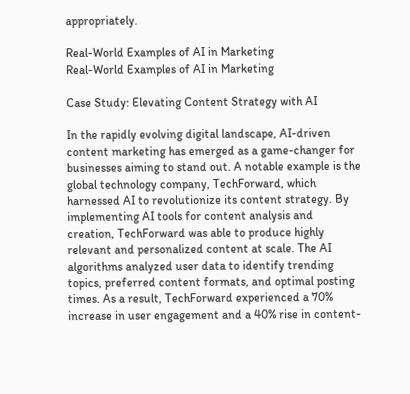appropriately.

Real-World Examples of AI in Marketing
Real-World Examples of AI in Marketing

Case Study: Elevating Content Strategy with AI

In the rapidly evolving digital landscape, AI-driven content marketing has emerged as a game-changer for businesses aiming to stand out. A notable example is the global technology company, TechForward, which harnessed AI to revolutionize its content strategy. By implementing AI tools for content analysis and creation, TechForward was able to produce highly relevant and personalized content at scale. The AI algorithms analyzed user data to identify trending topics, preferred content formats, and optimal posting times. As a result, TechForward experienced a 70% increase in user engagement and a 40% rise in content-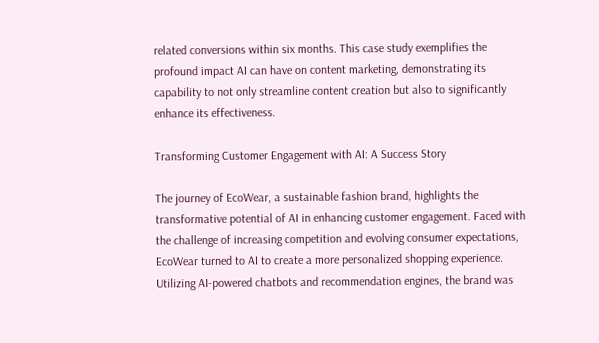related conversions within six months. This case study exemplifies the profound impact AI can have on content marketing, demonstrating its capability to not only streamline content creation but also to significantly enhance its effectiveness.

Transforming Customer Engagement with AI: A Success Story

The journey of EcoWear, a sustainable fashion brand, highlights the transformative potential of AI in enhancing customer engagement. Faced with the challenge of increasing competition and evolving consumer expectations, EcoWear turned to AI to create a more personalized shopping experience. Utilizing AI-powered chatbots and recommendation engines, the brand was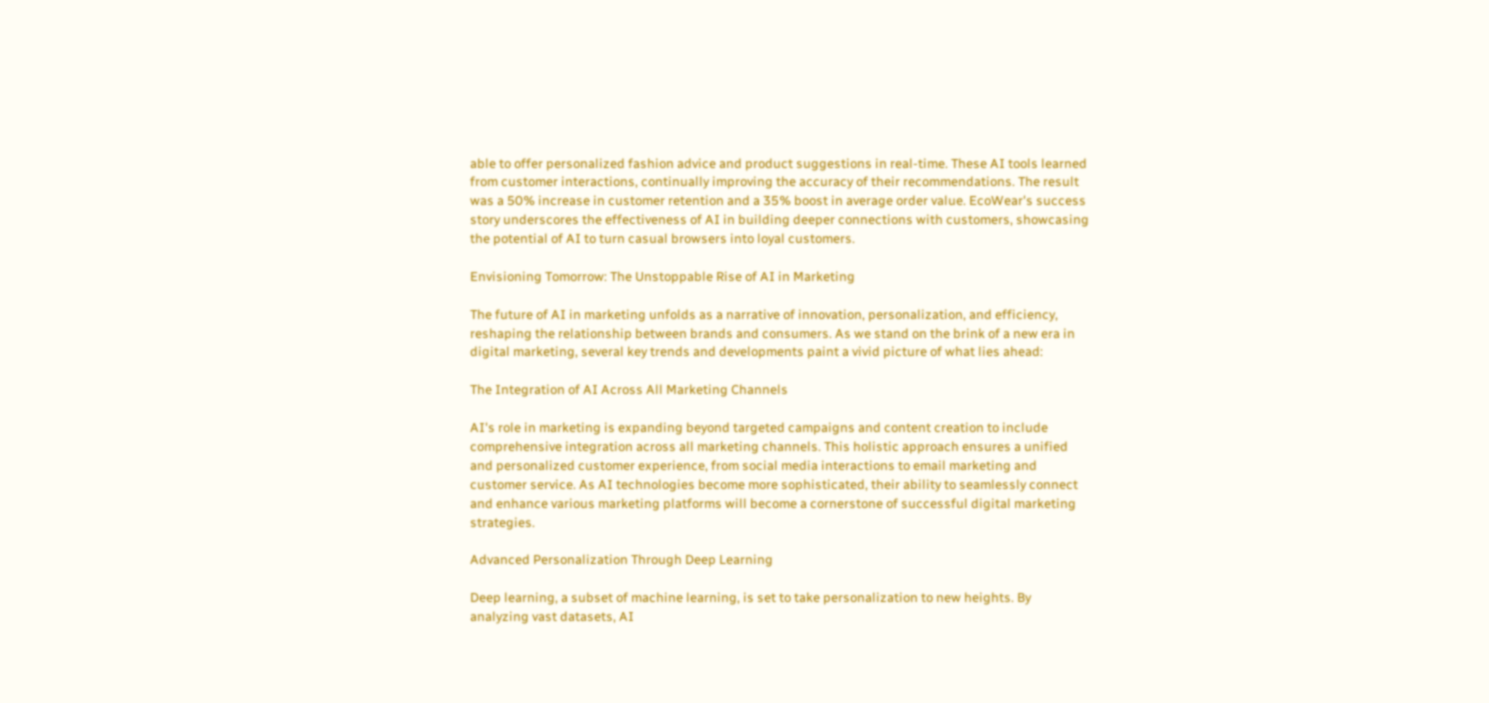able to offer personalized fashion advice and product suggestions in real-time. These AI tools learned from customer interactions, continually improving the accuracy of their recommendations. The result was a 50% increase in customer retention and a 35% boost in average order value. EcoWear's success story underscores the effectiveness of AI in building deeper connections with customers, showcasing the potential of AI to turn casual browsers into loyal customers.

Envisioning Tomorrow: The Unstoppable Rise of AI in Marketing

The future of AI in marketing unfolds as a narrative of innovation, personalization, and efficiency, reshaping the relationship between brands and consumers. As we stand on the brink of a new era in digital marketing, several key trends and developments paint a vivid picture of what lies ahead:

The Integration of AI Across All Marketing Channels

AI's role in marketing is expanding beyond targeted campaigns and content creation to include comprehensive integration across all marketing channels. This holistic approach ensures a unified and personalized customer experience, from social media interactions to email marketing and customer service. As AI technologies become more sophisticated, their ability to seamlessly connect and enhance various marketing platforms will become a cornerstone of successful digital marketing strategies.

Advanced Personalization Through Deep Learning

Deep learning, a subset of machine learning, is set to take personalization to new heights. By analyzing vast datasets, AI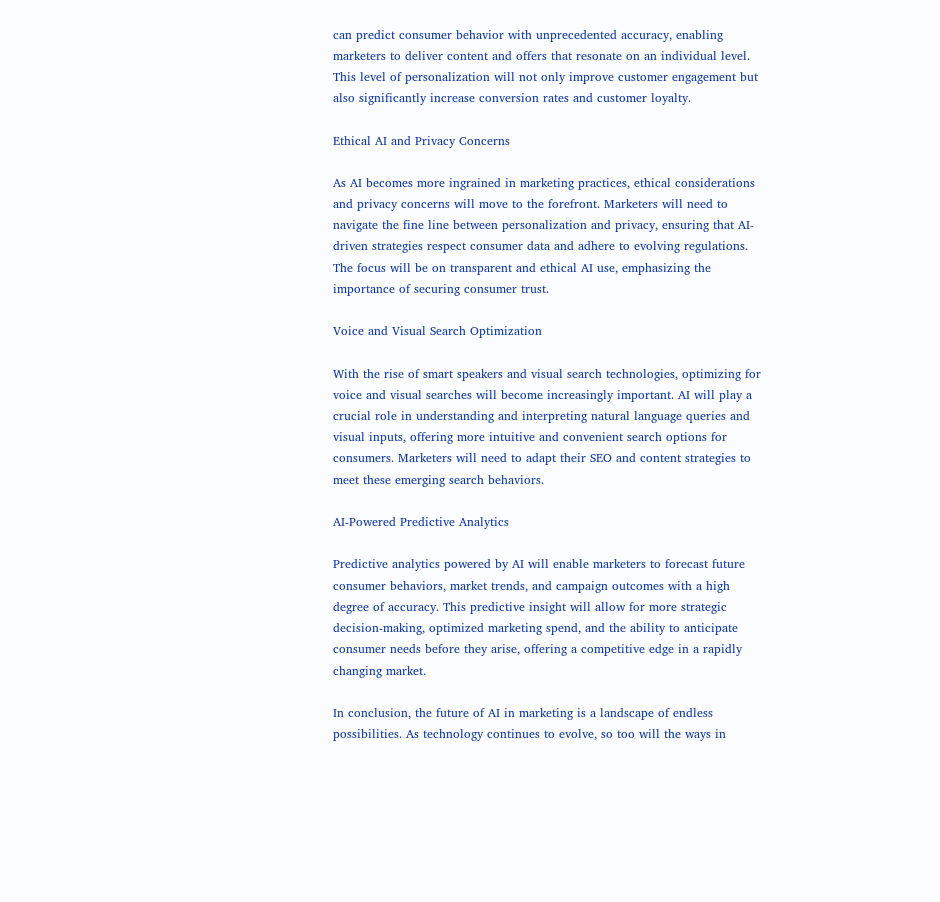can predict consumer behavior with unprecedented accuracy, enabling marketers to deliver content and offers that resonate on an individual level. This level of personalization will not only improve customer engagement but also significantly increase conversion rates and customer loyalty.

Ethical AI and Privacy Concerns

As AI becomes more ingrained in marketing practices, ethical considerations and privacy concerns will move to the forefront. Marketers will need to navigate the fine line between personalization and privacy, ensuring that AI-driven strategies respect consumer data and adhere to evolving regulations. The focus will be on transparent and ethical AI use, emphasizing the importance of securing consumer trust.

Voice and Visual Search Optimization

With the rise of smart speakers and visual search technologies, optimizing for voice and visual searches will become increasingly important. AI will play a crucial role in understanding and interpreting natural language queries and visual inputs, offering more intuitive and convenient search options for consumers. Marketers will need to adapt their SEO and content strategies to meet these emerging search behaviors.

AI-Powered Predictive Analytics

Predictive analytics powered by AI will enable marketers to forecast future consumer behaviors, market trends, and campaign outcomes with a high degree of accuracy. This predictive insight will allow for more strategic decision-making, optimized marketing spend, and the ability to anticipate consumer needs before they arise, offering a competitive edge in a rapidly changing market.

In conclusion, the future of AI in marketing is a landscape of endless possibilities. As technology continues to evolve, so too will the ways in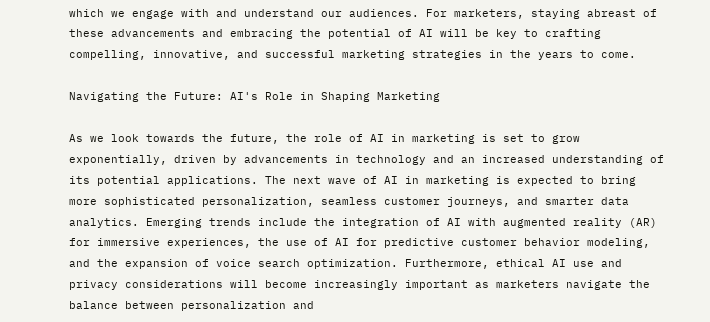which we engage with and understand our audiences. For marketers, staying abreast of these advancements and embracing the potential of AI will be key to crafting compelling, innovative, and successful marketing strategies in the years to come.

Navigating the Future: AI's Role in Shaping Marketing

As we look towards the future, the role of AI in marketing is set to grow exponentially, driven by advancements in technology and an increased understanding of its potential applications. The next wave of AI in marketing is expected to bring more sophisticated personalization, seamless customer journeys, and smarter data analytics. Emerging trends include the integration of AI with augmented reality (AR) for immersive experiences, the use of AI for predictive customer behavior modeling, and the expansion of voice search optimization. Furthermore, ethical AI use and privacy considerations will become increasingly important as marketers navigate the balance between personalization and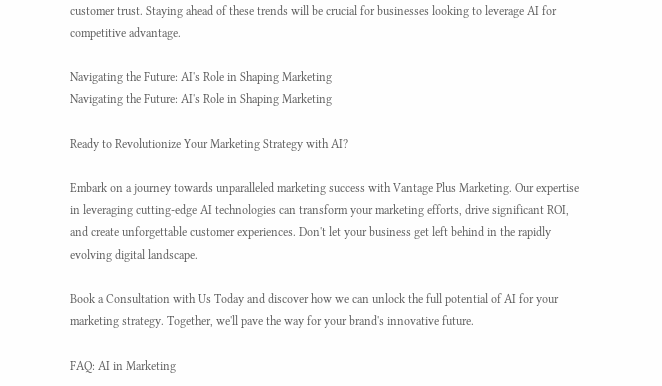customer trust. Staying ahead of these trends will be crucial for businesses looking to leverage AI for competitive advantage.

Navigating the Future: AI's Role in Shaping Marketing
Navigating the Future: AI's Role in Shaping Marketing

Ready to Revolutionize Your Marketing Strategy with AI?

Embark on a journey towards unparalleled marketing success with Vantage Plus Marketing. Our expertise in leveraging cutting-edge AI technologies can transform your marketing efforts, drive significant ROI, and create unforgettable customer experiences. Don't let your business get left behind in the rapidly evolving digital landscape.

Book a Consultation with Us Today and discover how we can unlock the full potential of AI for your marketing strategy. Together, we'll pave the way for your brand's innovative future.

FAQ: AI in Marketing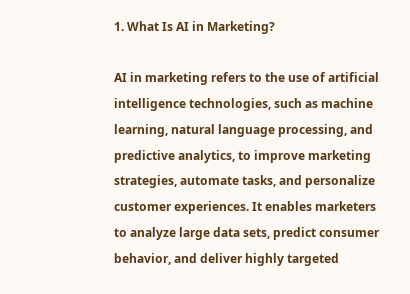1. What Is AI in Marketing?

AI in marketing refers to the use of artificial intelligence technologies, such as machine learning, natural language processing, and predictive analytics, to improve marketing strategies, automate tasks, and personalize customer experiences. It enables marketers to analyze large data sets, predict consumer behavior, and deliver highly targeted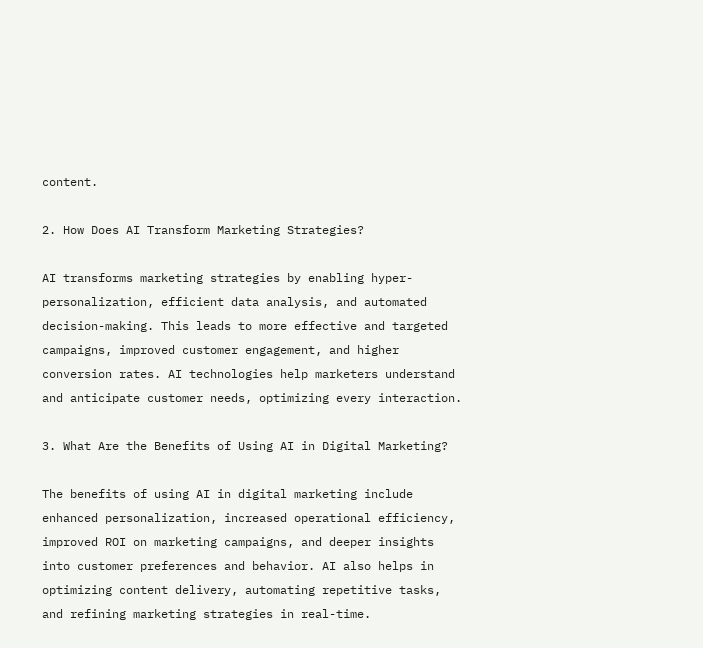content.

2. How Does AI Transform Marketing Strategies?

AI transforms marketing strategies by enabling hyper-personalization, efficient data analysis, and automated decision-making. This leads to more effective and targeted campaigns, improved customer engagement, and higher conversion rates. AI technologies help marketers understand and anticipate customer needs, optimizing every interaction.

3. What Are the Benefits of Using AI in Digital Marketing?

The benefits of using AI in digital marketing include enhanced personalization, increased operational efficiency, improved ROI on marketing campaigns, and deeper insights into customer preferences and behavior. AI also helps in optimizing content delivery, automating repetitive tasks, and refining marketing strategies in real-time.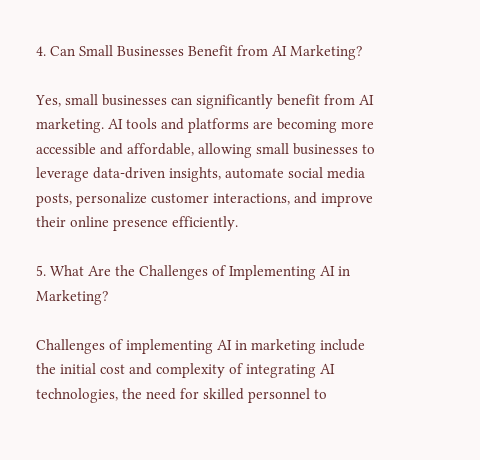4. Can Small Businesses Benefit from AI Marketing?

Yes, small businesses can significantly benefit from AI marketing. AI tools and platforms are becoming more accessible and affordable, allowing small businesses to leverage data-driven insights, automate social media posts, personalize customer interactions, and improve their online presence efficiently.

5. What Are the Challenges of Implementing AI in Marketing?

Challenges of implementing AI in marketing include the initial cost and complexity of integrating AI technologies, the need for skilled personnel to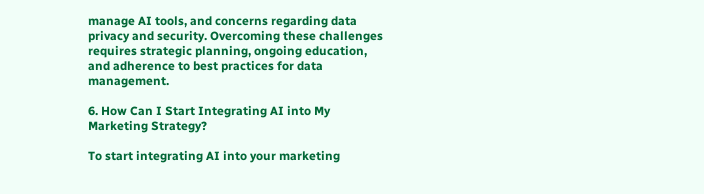manage AI tools, and concerns regarding data privacy and security. Overcoming these challenges requires strategic planning, ongoing education, and adherence to best practices for data management.

6. How Can I Start Integrating AI into My Marketing Strategy?

To start integrating AI into your marketing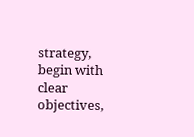strategy, begin with clear objectives,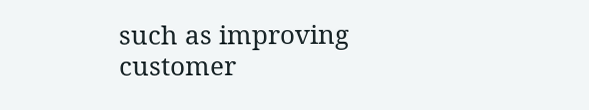such as improving customer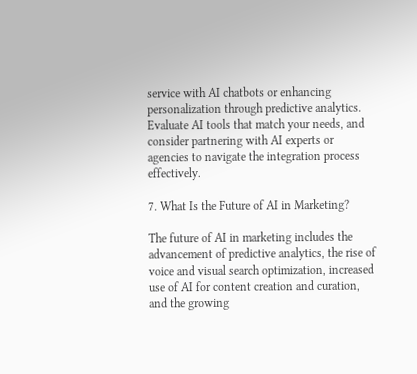service with AI chatbots or enhancing personalization through predictive analytics. Evaluate AI tools that match your needs, and consider partnering with AI experts or agencies to navigate the integration process effectively.

7. What Is the Future of AI in Marketing?

The future of AI in marketing includes the advancement of predictive analytics, the rise of voice and visual search optimization, increased use of AI for content creation and curation, and the growing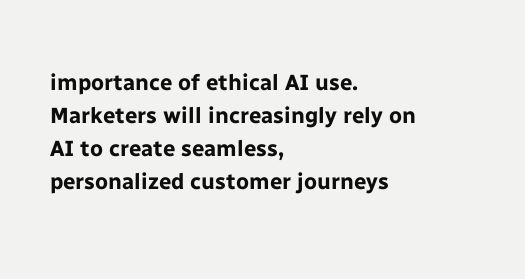importance of ethical AI use. Marketers will increasingly rely on AI to create seamless, personalized customer journeys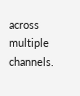across multiple channels.